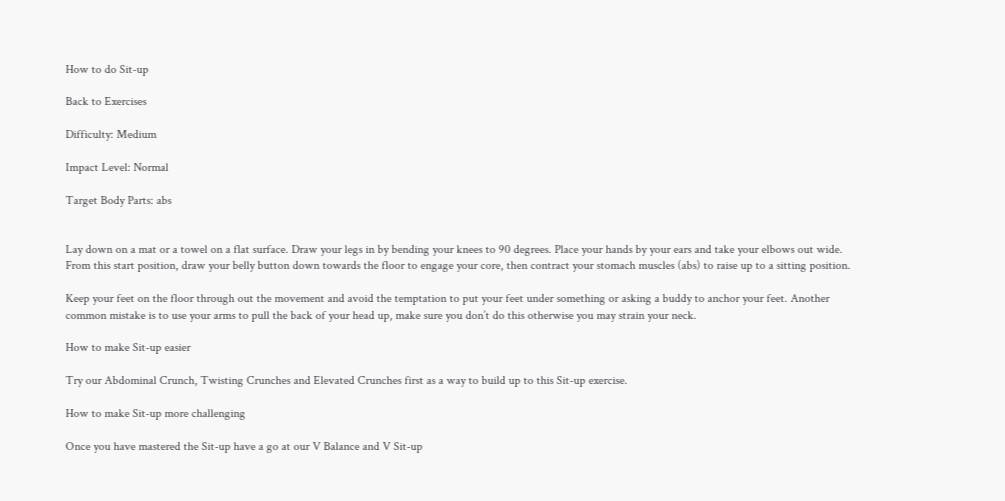How to do Sit-up

Back to Exercises

Difficulty: Medium

Impact Level: Normal

Target Body Parts: abs


Lay down on a mat or a towel on a flat surface. Draw your legs in by bending your knees to 90 degrees. Place your hands by your ears and take your elbows out wide. From this start position, draw your belly button down towards the floor to engage your core, then contract your stomach muscles (abs) to raise up to a sitting position.

Keep your feet on the floor through out the movement and avoid the temptation to put your feet under something or asking a buddy to anchor your feet. Another common mistake is to use your arms to pull the back of your head up, make sure you don’t do this otherwise you may strain your neck.

How to make Sit-up easier

Try our Abdominal Crunch, Twisting Crunches and Elevated Crunches first as a way to build up to this Sit-up exercise.

How to make Sit-up more challenging

Once you have mastered the Sit-up have a go at our V Balance and V Sit-up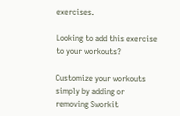exercises.

Looking to add this exercise to your workouts?

Customize your workouts simply by adding or removing Sworkit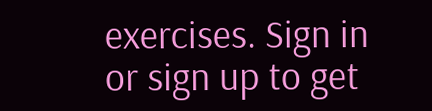exercises. Sign in or sign up to get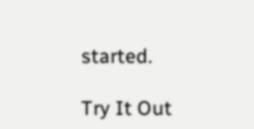started.

Try It Out